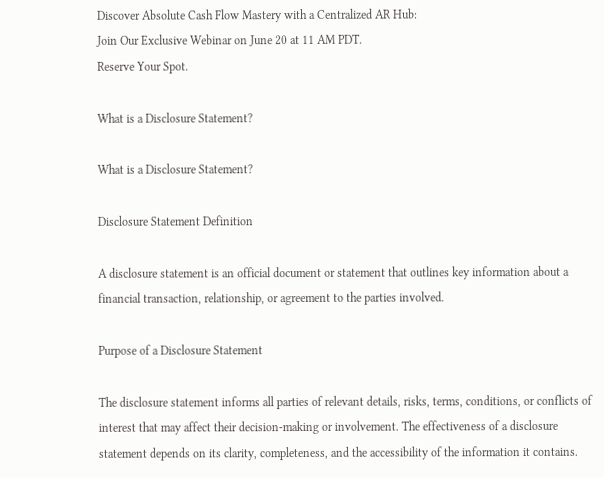Discover Absolute Cash Flow Mastery with a Centralized AR Hub:
Join Our Exclusive Webinar on June 20 at 11 AM PDT.
Reserve Your Spot.

What is a Disclosure Statement?

What is a Disclosure Statement?

Disclosure Statement Definition

A disclosure statement is an official document or statement that outlines key information about a financial transaction, relationship, or agreement to the parties involved.

Purpose of a Disclosure Statement

The disclosure statement informs all parties of relevant details, risks, terms, conditions, or conflicts of interest that may affect their decision-making or involvement. The effectiveness of a disclosure statement depends on its clarity, completeness, and the accessibility of the information it contains.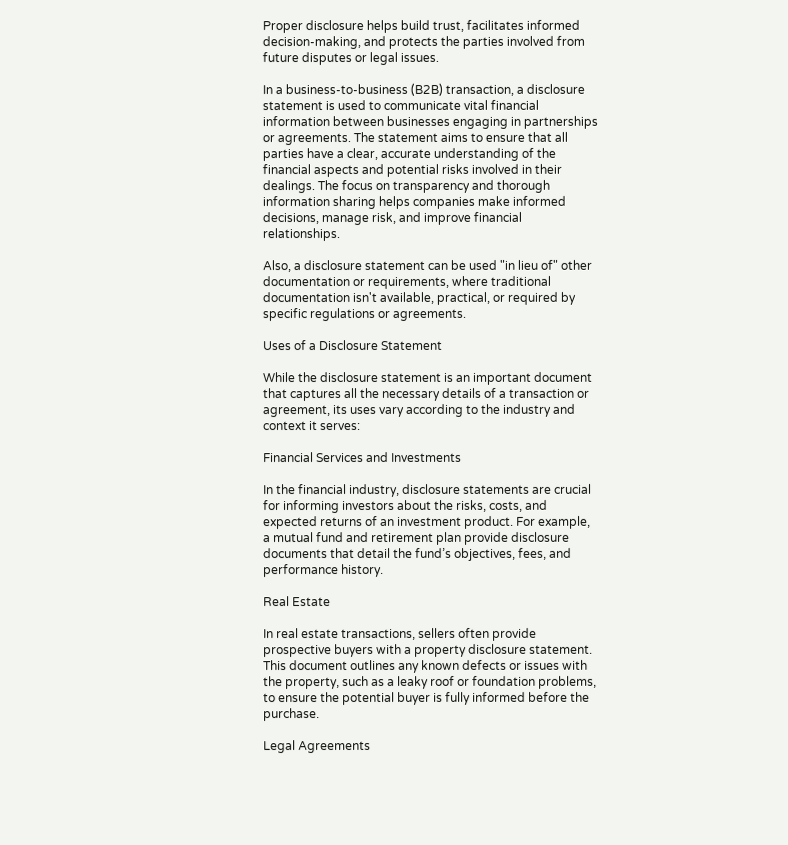Proper disclosure helps build trust, facilitates informed decision-making, and protects the parties involved from future disputes or legal issues.

In a business-to-business (B2B) transaction, a disclosure statement is used to communicate vital financial information between businesses engaging in partnerships or agreements. The statement aims to ensure that all parties have a clear, accurate understanding of the financial aspects and potential risks involved in their dealings. The focus on transparency and thorough information sharing helps companies make informed decisions, manage risk, and improve financial relationships.

Also, a disclosure statement can be used "in lieu of" other documentation or requirements, where traditional documentation isn't available, practical, or required by specific regulations or agreements.

Uses of a Disclosure Statement

While the disclosure statement is an important document that captures all the necessary details of a transaction or agreement, its uses vary according to the industry and context it serves:

Financial Services and Investments

In the financial industry, disclosure statements are crucial for informing investors about the risks, costs, and expected returns of an investment product. For example, a mutual fund and retirement plan provide disclosure documents that detail the fund’s objectives, fees, and performance history.

Real Estate

In real estate transactions, sellers often provide prospective buyers with a property disclosure statement. This document outlines any known defects or issues with the property, such as a leaky roof or foundation problems, to ensure the potential buyer is fully informed before the purchase.

Legal Agreements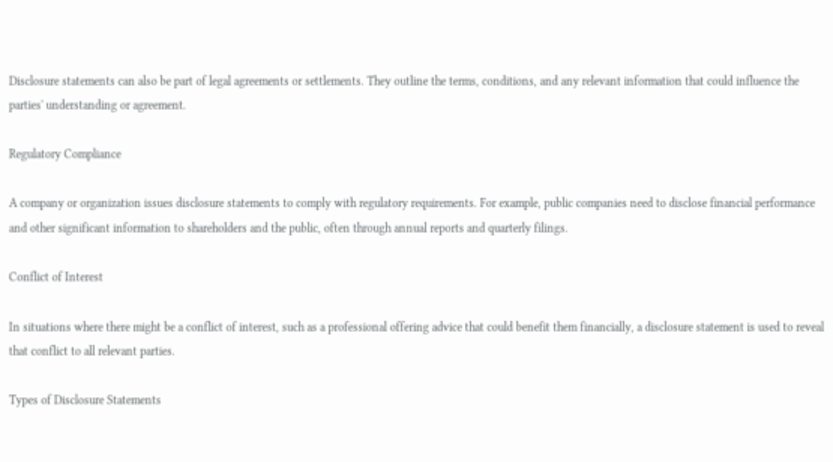Disclosure statements can also be part of legal agreements or settlements. They outline the terms, conditions, and any relevant information that could influence the parties' understanding or agreement.

Regulatory Compliance

A company or organization issues disclosure statements to comply with regulatory requirements. For example, public companies need to disclose financial performance and other significant information to shareholders and the public, often through annual reports and quarterly filings.

Conflict of Interest

In situations where there might be a conflict of interest, such as a professional offering advice that could benefit them financially, a disclosure statement is used to reveal that conflict to all relevant parties.

Types of Disclosure Statements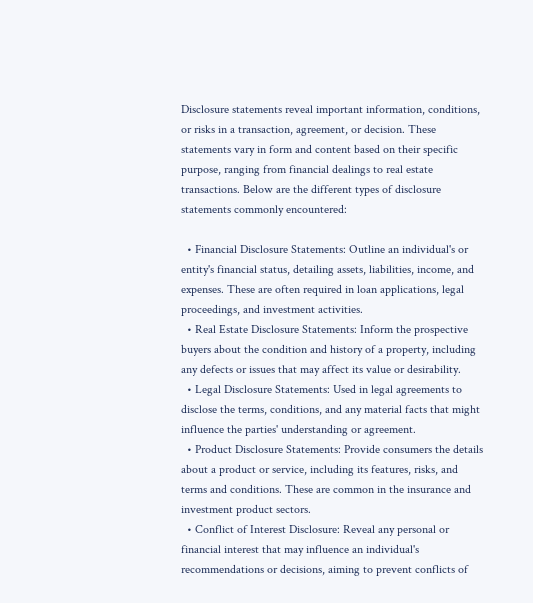Disclosure statements reveal important information, conditions, or risks in a transaction, agreement, or decision. These statements vary in form and content based on their specific purpose, ranging from financial dealings to real estate transactions. Below are the different types of disclosure statements commonly encountered:

  • Financial Disclosure Statements: Outline an individual's or entity's financial status, detailing assets, liabilities, income, and expenses. These are often required in loan applications, legal proceedings, and investment activities.
  • Real Estate Disclosure Statements: Inform the prospective buyers about the condition and history of a property, including any defects or issues that may affect its value or desirability.
  • Legal Disclosure Statements: Used in legal agreements to disclose the terms, conditions, and any material facts that might influence the parties' understanding or agreement.
  • Product Disclosure Statements: Provide consumers the details about a product or service, including its features, risks, and terms and conditions. These are common in the insurance and investment product sectors.
  • Conflict of Interest Disclosure: Reveal any personal or financial interest that may influence an individual's recommendations or decisions, aiming to prevent conflicts of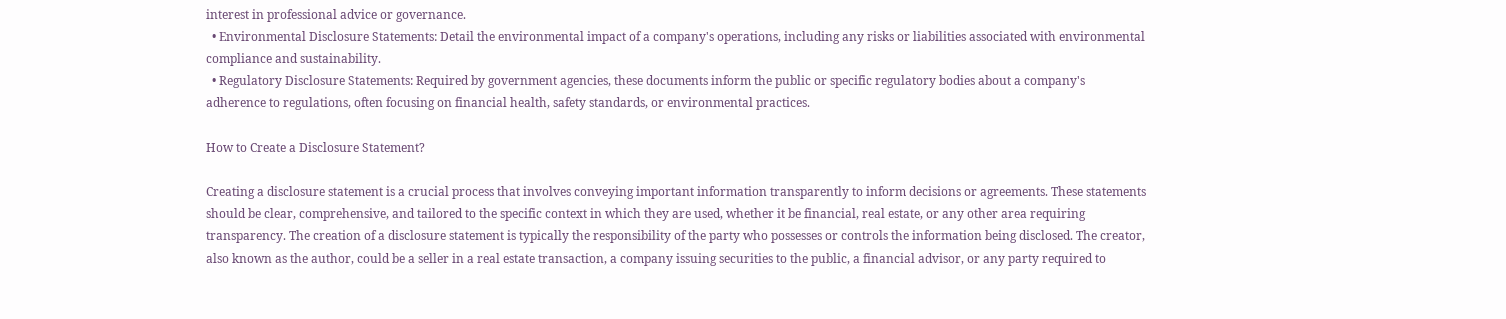interest in professional advice or governance.
  • Environmental Disclosure Statements: Detail the environmental impact of a company's operations, including any risks or liabilities associated with environmental compliance and sustainability.
  • Regulatory Disclosure Statements: Required by government agencies, these documents inform the public or specific regulatory bodies about a company's adherence to regulations, often focusing on financial health, safety standards, or environmental practices.

How to Create a Disclosure Statement?

Creating a disclosure statement is a crucial process that involves conveying important information transparently to inform decisions or agreements. These statements should be clear, comprehensive, and tailored to the specific context in which they are used, whether it be financial, real estate, or any other area requiring transparency. The creation of a disclosure statement is typically the responsibility of the party who possesses or controls the information being disclosed. The creator, also known as the author, could be a seller in a real estate transaction, a company issuing securities to the public, a financial advisor, or any party required to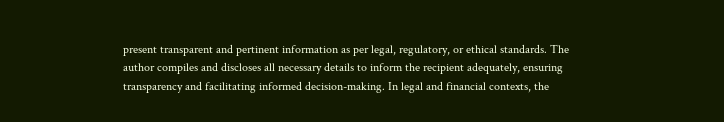present transparent and pertinent information as per legal, regulatory, or ethical standards. The author compiles and discloses all necessary details to inform the recipient adequately, ensuring transparency and facilitating informed decision-making. In legal and financial contexts, the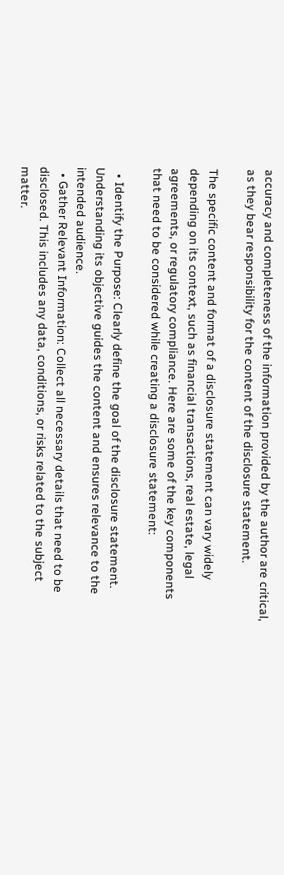accuracy and completeness of the information provided by the author are critical, as they bear responsibility for the content of the disclosure statement.

The specific content and format of a disclosure statement can vary widely depending on its context, such as financial transactions, real estate, legal agreements, or regulatory compliance. Here are some of the key components that need to be considered while creating a disclosure statement:

  • Identify the Purpose: Clearly define the goal of the disclosure statement. Understanding its objective guides the content and ensures relevance to the intended audience.
  • Gather Relevant Information: Collect all necessary details that need to be disclosed. This includes any data, conditions, or risks related to the subject matter.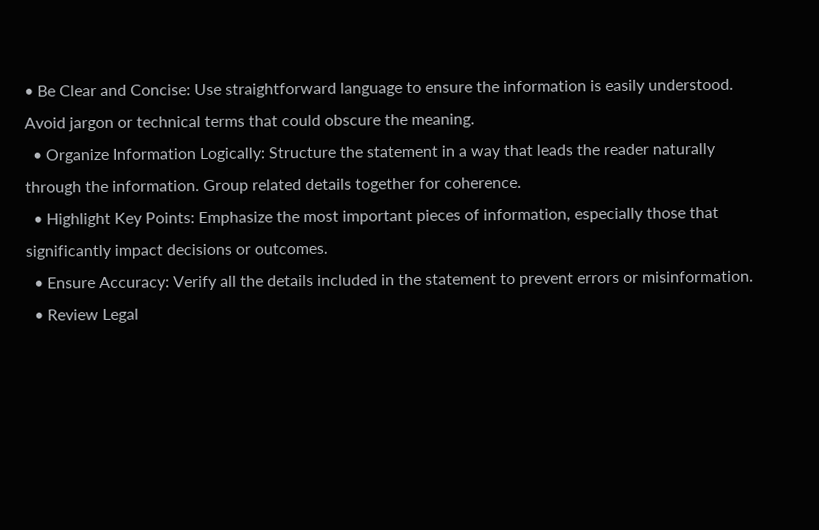• Be Clear and Concise: Use straightforward language to ensure the information is easily understood. Avoid jargon or technical terms that could obscure the meaning.
  • Organize Information Logically: Structure the statement in a way that leads the reader naturally through the information. Group related details together for coherence.
  • Highlight Key Points: Emphasize the most important pieces of information, especially those that significantly impact decisions or outcomes.
  • Ensure Accuracy: Verify all the details included in the statement to prevent errors or misinformation.
  • Review Legal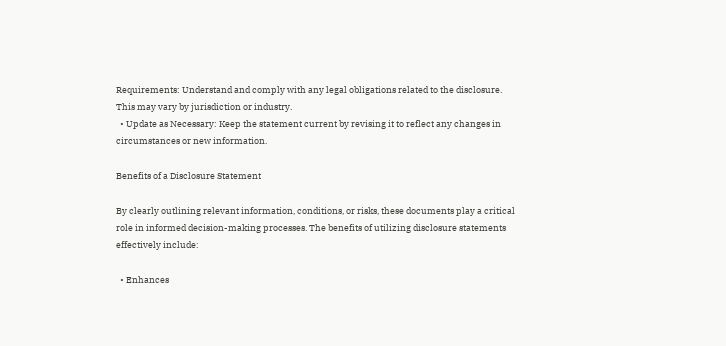Requirements: Understand and comply with any legal obligations related to the disclosure. This may vary by jurisdiction or industry.
  • Update as Necessary: Keep the statement current by revising it to reflect any changes in circumstances or new information.

Benefits of a Disclosure Statement

By clearly outlining relevant information, conditions, or risks, these documents play a critical role in informed decision-making processes. The benefits of utilizing disclosure statements effectively include:

  • Enhances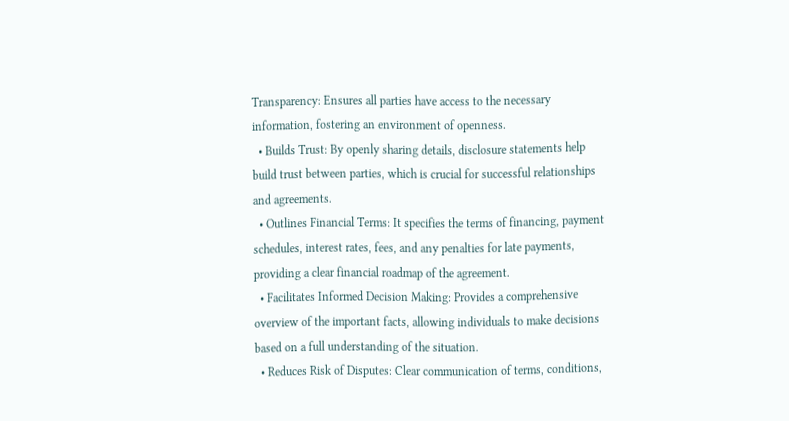Transparency: Ensures all parties have access to the necessary information, fostering an environment of openness.
  • Builds Trust: By openly sharing details, disclosure statements help build trust between parties, which is crucial for successful relationships and agreements.
  • Outlines Financial Terms: It specifies the terms of financing, payment schedules, interest rates, fees, and any penalties for late payments, providing a clear financial roadmap of the agreement.
  • Facilitates Informed Decision Making: Provides a comprehensive overview of the important facts, allowing individuals to make decisions based on a full understanding of the situation.
  • Reduces Risk of Disputes: Clear communication of terms, conditions,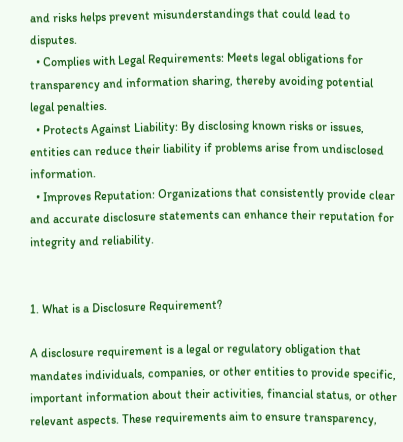and risks helps prevent misunderstandings that could lead to disputes.
  • Complies with Legal Requirements: Meets legal obligations for transparency and information sharing, thereby avoiding potential legal penalties.
  • Protects Against Liability: By disclosing known risks or issues, entities can reduce their liability if problems arise from undisclosed information.
  • Improves Reputation: Organizations that consistently provide clear and accurate disclosure statements can enhance their reputation for integrity and reliability.


1. What is a Disclosure Requirement?

A disclosure requirement is a legal or regulatory obligation that mandates individuals, companies, or other entities to provide specific, important information about their activities, financial status, or other relevant aspects. These requirements aim to ensure transparency,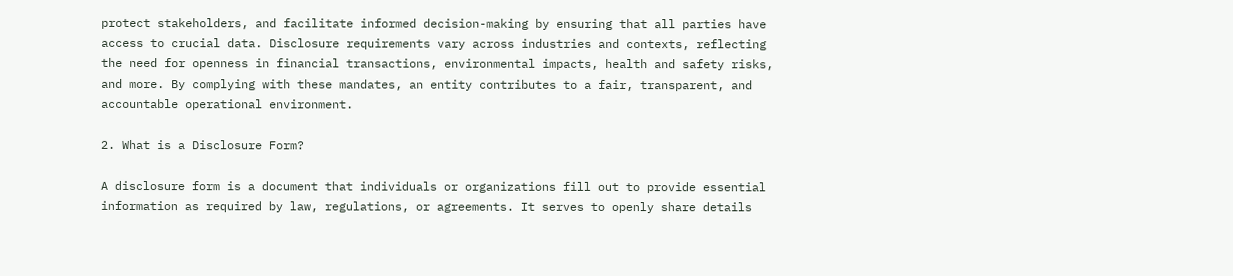protect stakeholders, and facilitate informed decision-making by ensuring that all parties have access to crucial data. Disclosure requirements vary across industries and contexts, reflecting the need for openness in financial transactions, environmental impacts, health and safety risks, and more. By complying with these mandates, an entity contributes to a fair, transparent, and accountable operational environment.

2. What is a Disclosure Form?

A disclosure form is a document that individuals or organizations fill out to provide essential information as required by law, regulations, or agreements. It serves to openly share details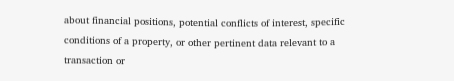about financial positions, potential conflicts of interest, specific conditions of a property, or other pertinent data relevant to a transaction or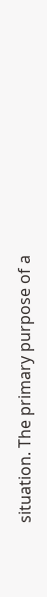situation. The primary purpose of a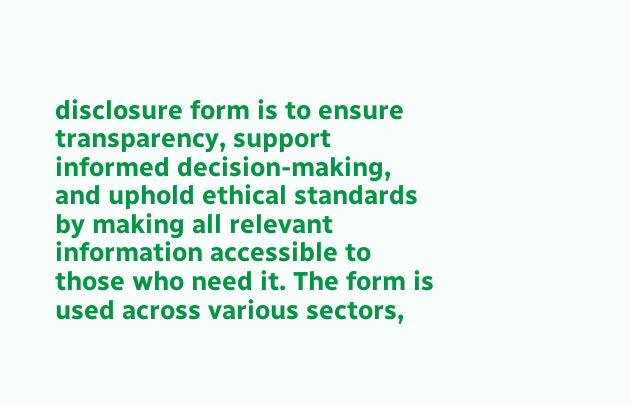disclosure form is to ensure transparency, support informed decision-making, and uphold ethical standards by making all relevant information accessible to those who need it. The form is used across various sectors,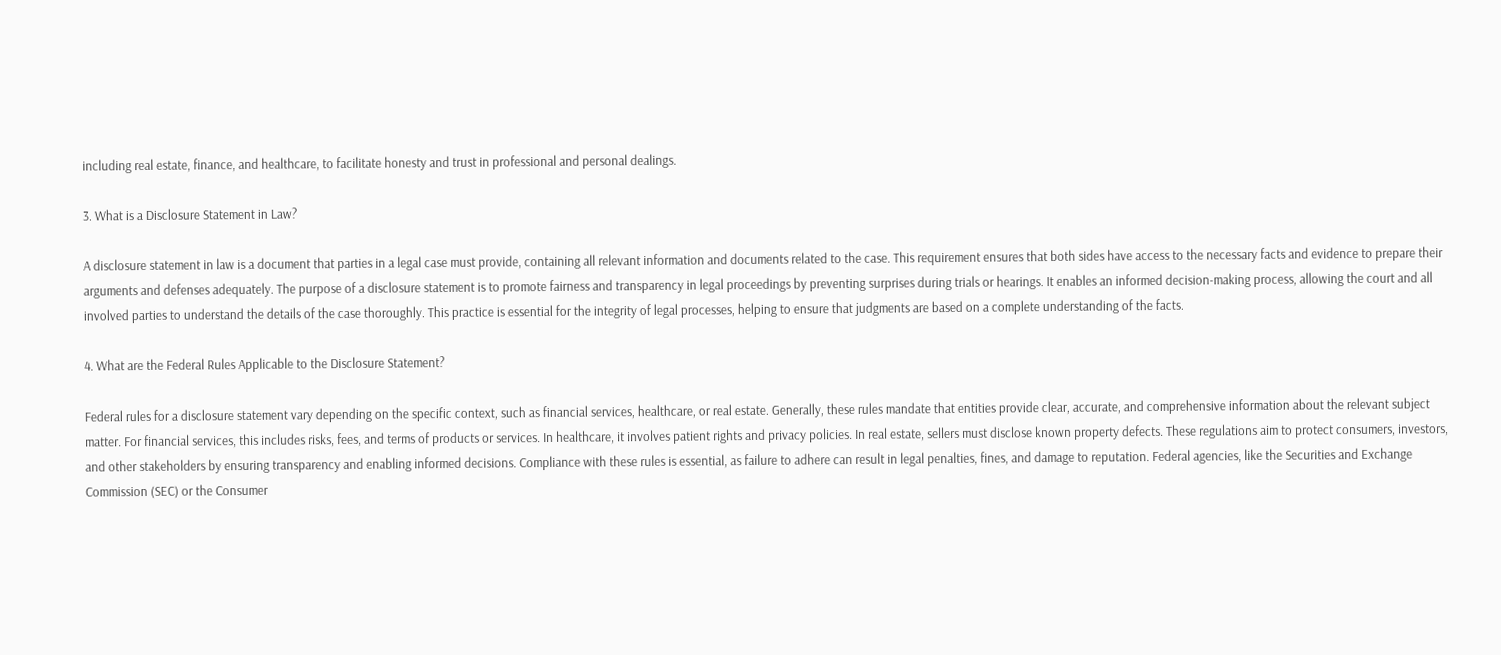including real estate, finance, and healthcare, to facilitate honesty and trust in professional and personal dealings.

3. What is a Disclosure Statement in Law?

A disclosure statement in law is a document that parties in a legal case must provide, containing all relevant information and documents related to the case. This requirement ensures that both sides have access to the necessary facts and evidence to prepare their arguments and defenses adequately. The purpose of a disclosure statement is to promote fairness and transparency in legal proceedings by preventing surprises during trials or hearings. It enables an informed decision-making process, allowing the court and all involved parties to understand the details of the case thoroughly. This practice is essential for the integrity of legal processes, helping to ensure that judgments are based on a complete understanding of the facts.

4. What are the Federal Rules Applicable to the Disclosure Statement?

Federal rules for a disclosure statement vary depending on the specific context, such as financial services, healthcare, or real estate. Generally, these rules mandate that entities provide clear, accurate, and comprehensive information about the relevant subject matter. For financial services, this includes risks, fees, and terms of products or services. In healthcare, it involves patient rights and privacy policies. In real estate, sellers must disclose known property defects. These regulations aim to protect consumers, investors, and other stakeholders by ensuring transparency and enabling informed decisions. Compliance with these rules is essential, as failure to adhere can result in legal penalties, fines, and damage to reputation. Federal agencies, like the Securities and Exchange Commission (SEC) or the Consumer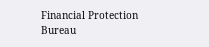Financial Protection Bureau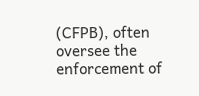(CFPB), often oversee the enforcement of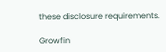these disclosure requirements.

Growfin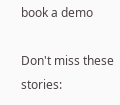book a demo

Don't miss these stories: